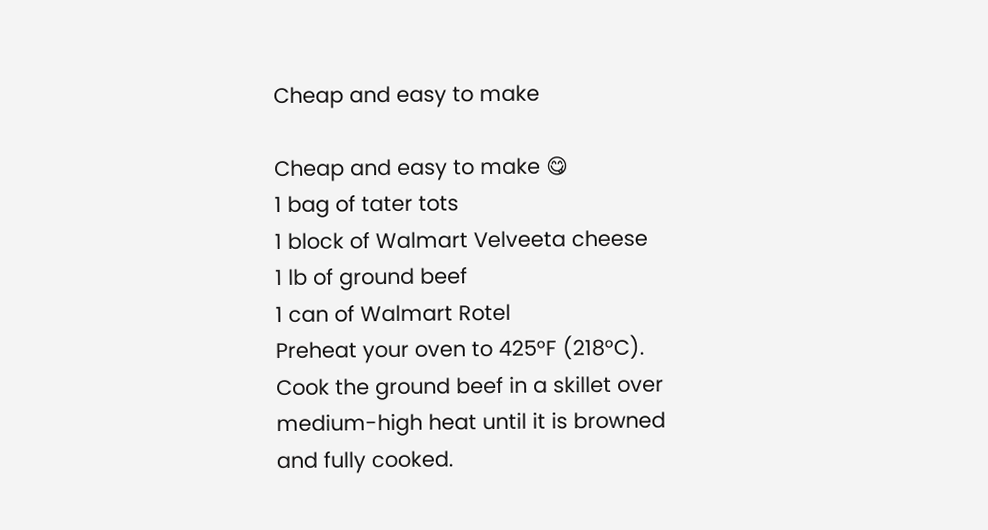Cheap and easy to make

Cheap and easy to make 😋
1 bag of tater tots
1 block of Walmart Velveeta cheese
1 lb of ground beef
1 can of Walmart Rotel
Preheat your oven to 425°F (218°C).
Cook the ground beef in a skillet over medium-high heat until it is browned and fully cooked.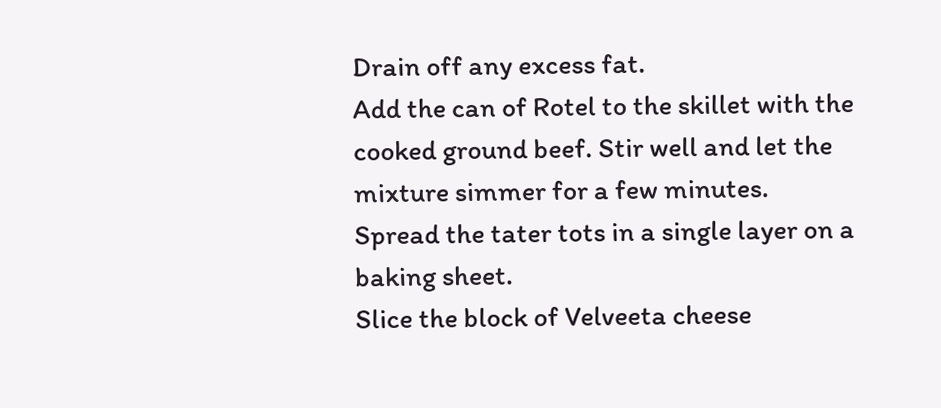Drain off any excess fat.
Add the can of Rotel to the skillet with the cooked ground beef. Stir well and let the mixture simmer for a few minutes.
Spread the tater tots in a single layer on a baking sheet.
Slice the block of Velveeta cheese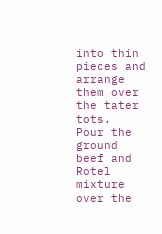into thin pieces and arrange them over the tater tots.
Pour the ground beef and Rotel mixture over the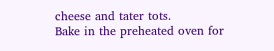cheese and tater tots.
Bake in the preheated oven for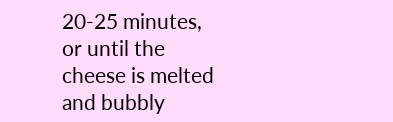20-25 minutes, or until the cheese is melted and bubbly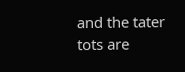and the tater tots are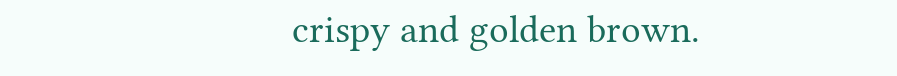crispy and golden brown.